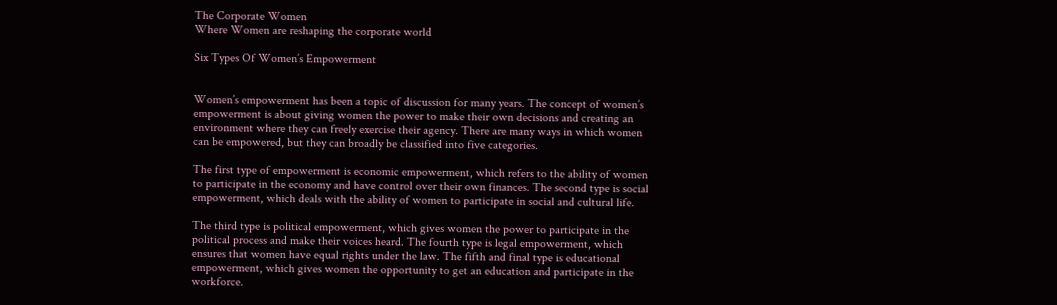The Corporate Women
Where Women are reshaping the corporate world

Six Types Of Women’s Empowerment


Women’s empowerment has been a topic of discussion for many years. The concept of women’s empowerment is about giving women the power to make their own decisions and creating an environment where they can freely exercise their agency. There are many ways in which women can be empowered, but they can broadly be classified into five categories.

The first type of empowerment is economic empowerment, which refers to the ability of women to participate in the economy and have control over their own finances. The second type is social empowerment, which deals with the ability of women to participate in social and cultural life.

The third type is political empowerment, which gives women the power to participate in the political process and make their voices heard. The fourth type is legal empowerment, which ensures that women have equal rights under the law. The fifth and final type is educational empowerment, which gives women the opportunity to get an education and participate in the workforce.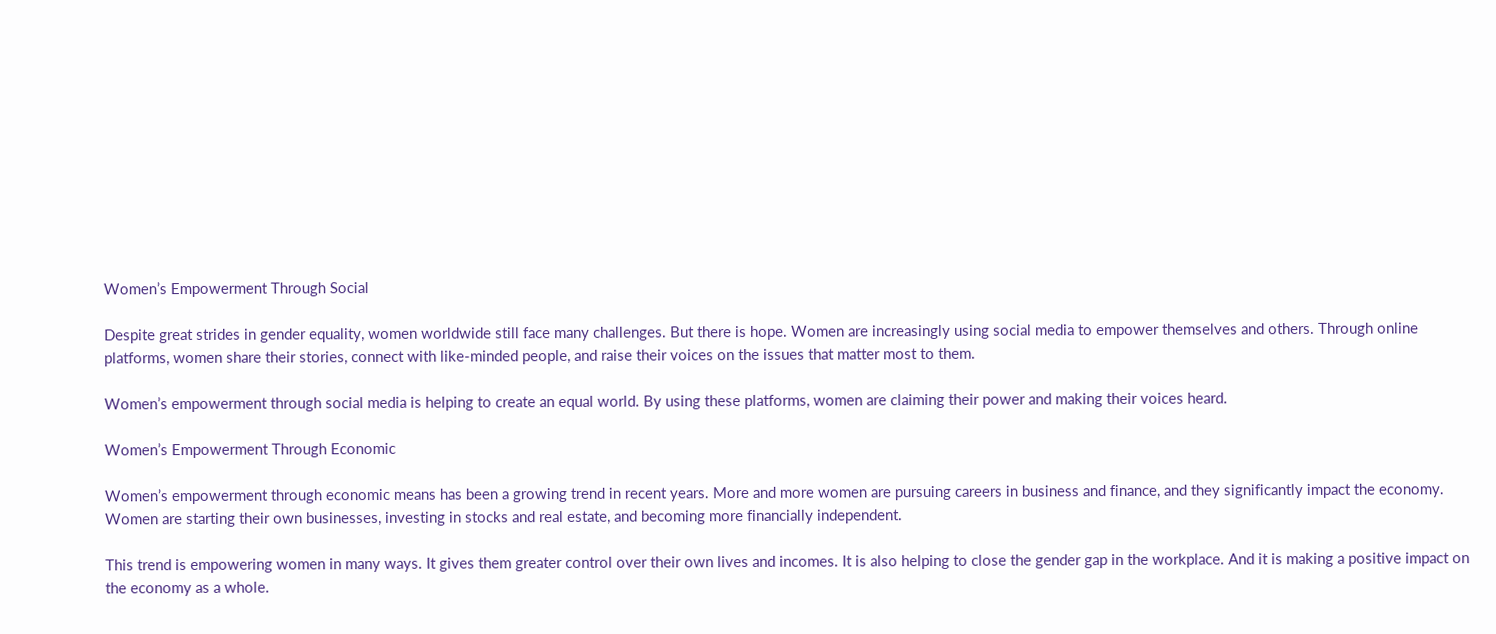Women’s Empowerment Through Social

Despite great strides in gender equality, women worldwide still face many challenges. But there is hope. Women are increasingly using social media to empower themselves and others. Through online platforms, women share their stories, connect with like-minded people, and raise their voices on the issues that matter most to them.

Women’s empowerment through social media is helping to create an equal world. By using these platforms, women are claiming their power and making their voices heard.

Women’s Empowerment Through Economic

Women’s empowerment through economic means has been a growing trend in recent years. More and more women are pursuing careers in business and finance, and they significantly impact the economy. Women are starting their own businesses, investing in stocks and real estate, and becoming more financially independent.

This trend is empowering women in many ways. It gives them greater control over their own lives and incomes. It is also helping to close the gender gap in the workplace. And it is making a positive impact on the economy as a whole.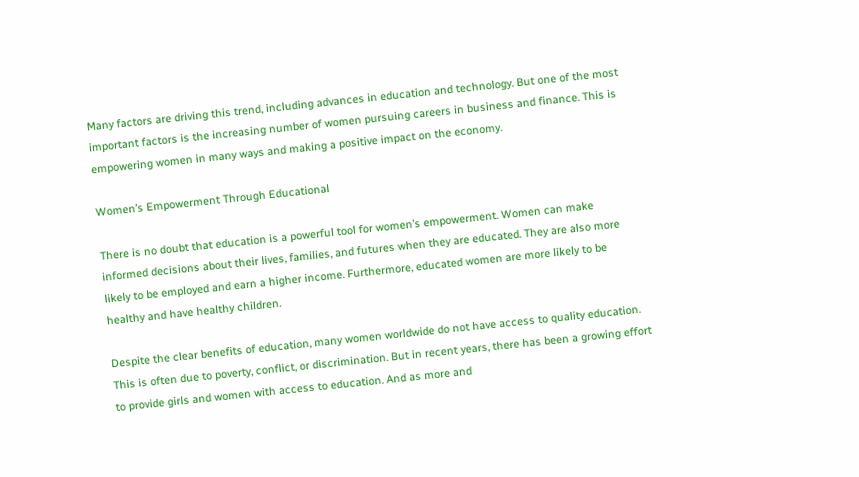Many factors are driving this trend, including advances in education and technology. But one of the most important factors is the increasing number of women pursuing careers in business and finance. This is empowering women in many ways and making a positive impact on the economy.

Women’s Empowerment Through Educational

There is no doubt that education is a powerful tool for women’s empowerment. Women can make informed decisions about their lives, families, and futures when they are educated. They are also more likely to be employed and earn a higher income. Furthermore, educated women are more likely to be healthy and have healthy children.

Despite the clear benefits of education, many women worldwide do not have access to quality education. This is often due to poverty, conflict, or discrimination. But in recent years, there has been a growing effort to provide girls and women with access to education. And as more and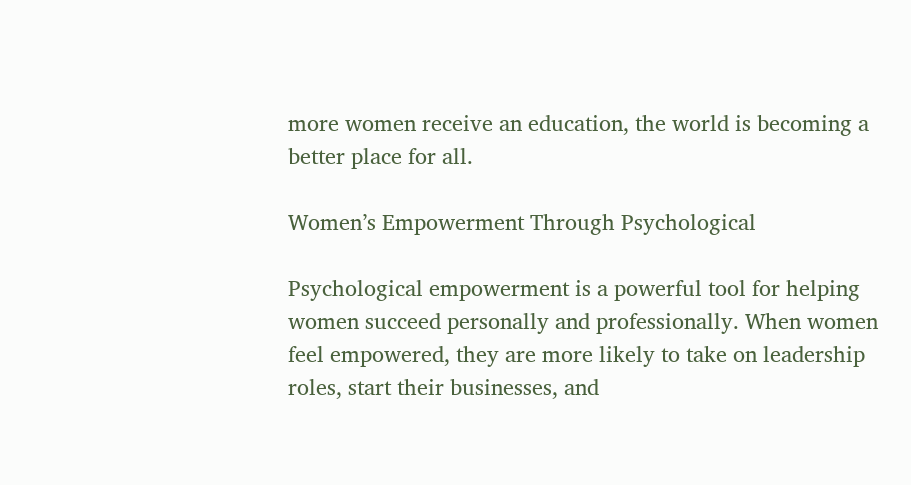more women receive an education, the world is becoming a better place for all.

Women’s Empowerment Through Psychological

Psychological empowerment is a powerful tool for helping women succeed personally and professionally. When women feel empowered, they are more likely to take on leadership roles, start their businesses, and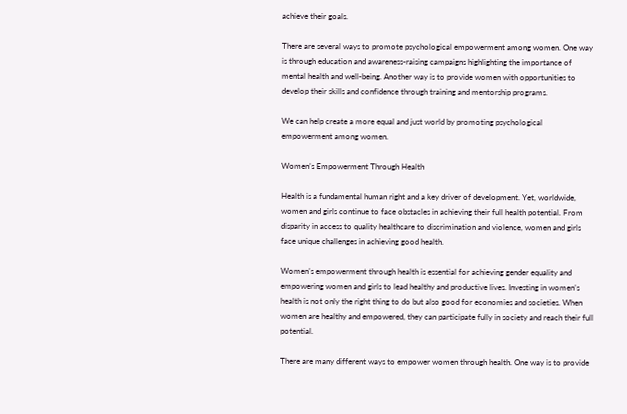achieve their goals.

There are several ways to promote psychological empowerment among women. One way is through education and awareness-raising campaigns highlighting the importance of mental health and well-being. Another way is to provide women with opportunities to develop their skills and confidence through training and mentorship programs.

We can help create a more equal and just world by promoting psychological empowerment among women.

Women’s Empowerment Through Health

Health is a fundamental human right and a key driver of development. Yet, worldwide, women and girls continue to face obstacles in achieving their full health potential. From disparity in access to quality healthcare to discrimination and violence, women and girls face unique challenges in achieving good health.

Women’s empowerment through health is essential for achieving gender equality and empowering women and girls to lead healthy and productive lives. Investing in women’s health is not only the right thing to do but also good for economies and societies. When women are healthy and empowered, they can participate fully in society and reach their full potential.

There are many different ways to empower women through health. One way is to provide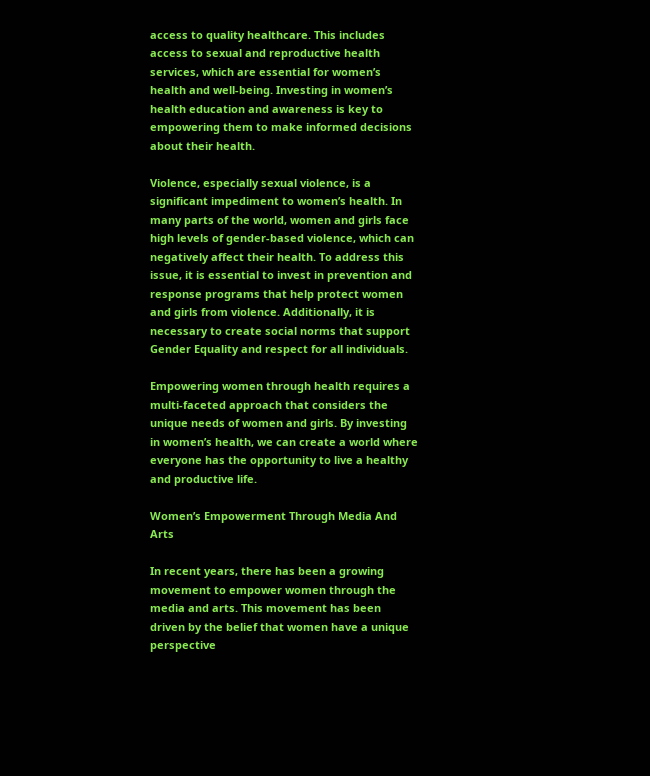access to quality healthcare. This includes access to sexual and reproductive health services, which are essential for women’s health and well-being. Investing in women’s health education and awareness is key to empowering them to make informed decisions about their health.

Violence, especially sexual violence, is a significant impediment to women’s health. In many parts of the world, women and girls face high levels of gender-based violence, which can negatively affect their health. To address this issue, it is essential to invest in prevention and response programs that help protect women and girls from violence. Additionally, it is necessary to create social norms that support Gender Equality and respect for all individuals.

Empowering women through health requires a multi-faceted approach that considers the unique needs of women and girls. By investing in women’s health, we can create a world where everyone has the opportunity to live a healthy and productive life.

Women’s Empowerment Through Media And Arts

In recent years, there has been a growing movement to empower women through the media and arts. This movement has been driven by the belief that women have a unique perspective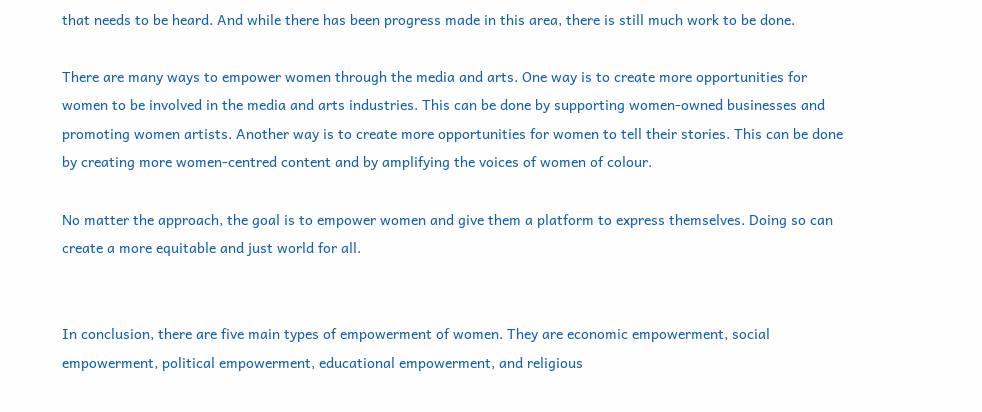that needs to be heard. And while there has been progress made in this area, there is still much work to be done.

There are many ways to empower women through the media and arts. One way is to create more opportunities for women to be involved in the media and arts industries. This can be done by supporting women-owned businesses and promoting women artists. Another way is to create more opportunities for women to tell their stories. This can be done by creating more women-centred content and by amplifying the voices of women of colour.

No matter the approach, the goal is to empower women and give them a platform to express themselves. Doing so can create a more equitable and just world for all.


In conclusion, there are five main types of empowerment of women. They are economic empowerment, social empowerment, political empowerment, educational empowerment, and religious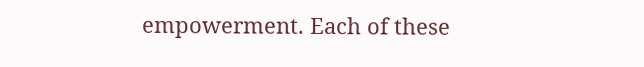empowerment. Each of these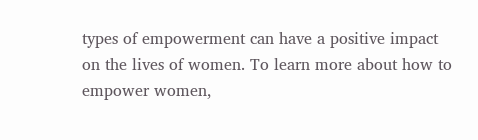types of empowerment can have a positive impact on the lives of women. To learn more about how to empower women,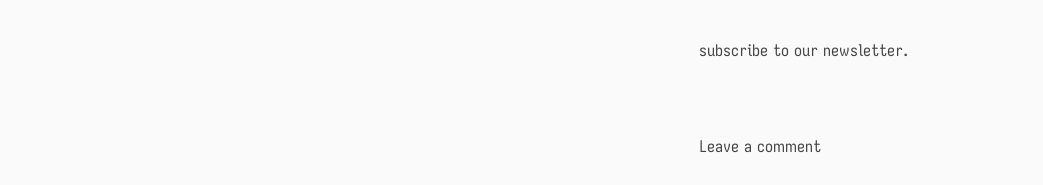subscribe to our newsletter.



Leave a comment